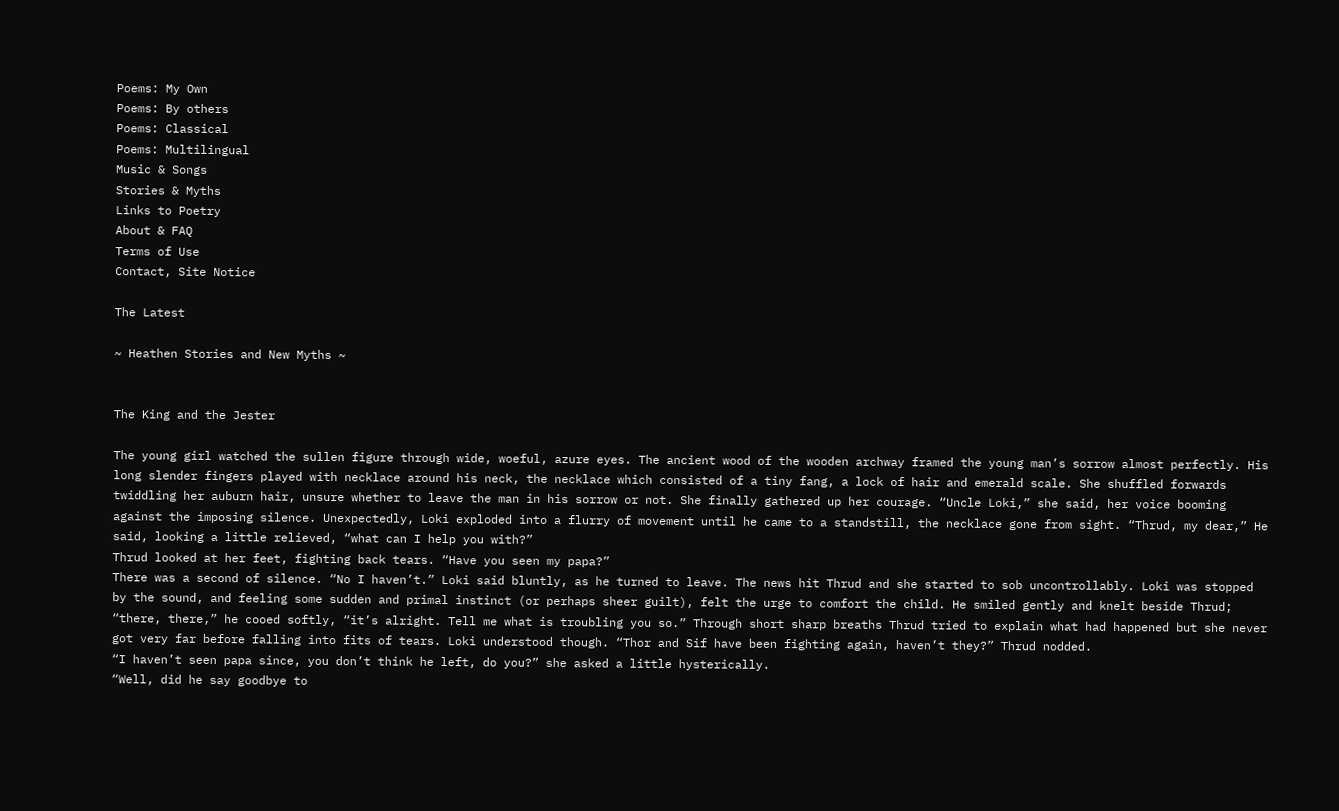Poems: My Own
Poems: By others
Poems: Classical
Poems: Multilingual
Music & Songs
Stories & Myths
Links to Poetry
About & FAQ
Terms of Use
Contact, Site Notice

The Latest

~ Heathen Stories and New Myths ~


The King and the Jester

The young girl watched the sullen figure through wide, woeful, azure eyes. The ancient wood of the wooden archway framed the young man’s sorrow almost perfectly. His long slender fingers played with necklace around his neck, the necklace which consisted of a tiny fang, a lock of hair and emerald scale. She shuffled forwards twiddling her auburn hair, unsure whether to leave the man in his sorrow or not. She finally gathered up her courage. “Uncle Loki,” she said, her voice booming against the imposing silence. Unexpectedly, Loki exploded into a flurry of movement until he came to a standstill, the necklace gone from sight. “Thrud, my dear,” He said, looking a little relieved, “what can I help you with?”
Thrud looked at her feet, fighting back tears. “Have you seen my papa?”
There was a second of silence. “No I haven’t.” Loki said bluntly, as he turned to leave. The news hit Thrud and she started to sob uncontrollably. Loki was stopped by the sound, and feeling some sudden and primal instinct (or perhaps sheer guilt), felt the urge to comfort the child. He smiled gently and knelt beside Thrud; “there, there,” he cooed softly, “it’s alright. Tell me what is troubling you so.” Through short sharp breaths Thrud tried to explain what had happened but she never got very far before falling into fits of tears. Loki understood though. “Thor and Sif have been fighting again, haven’t they?” Thrud nodded.
“I haven’t seen papa since, you don’t think he left, do you?” she asked a little hysterically.
“Well, did he say goodbye to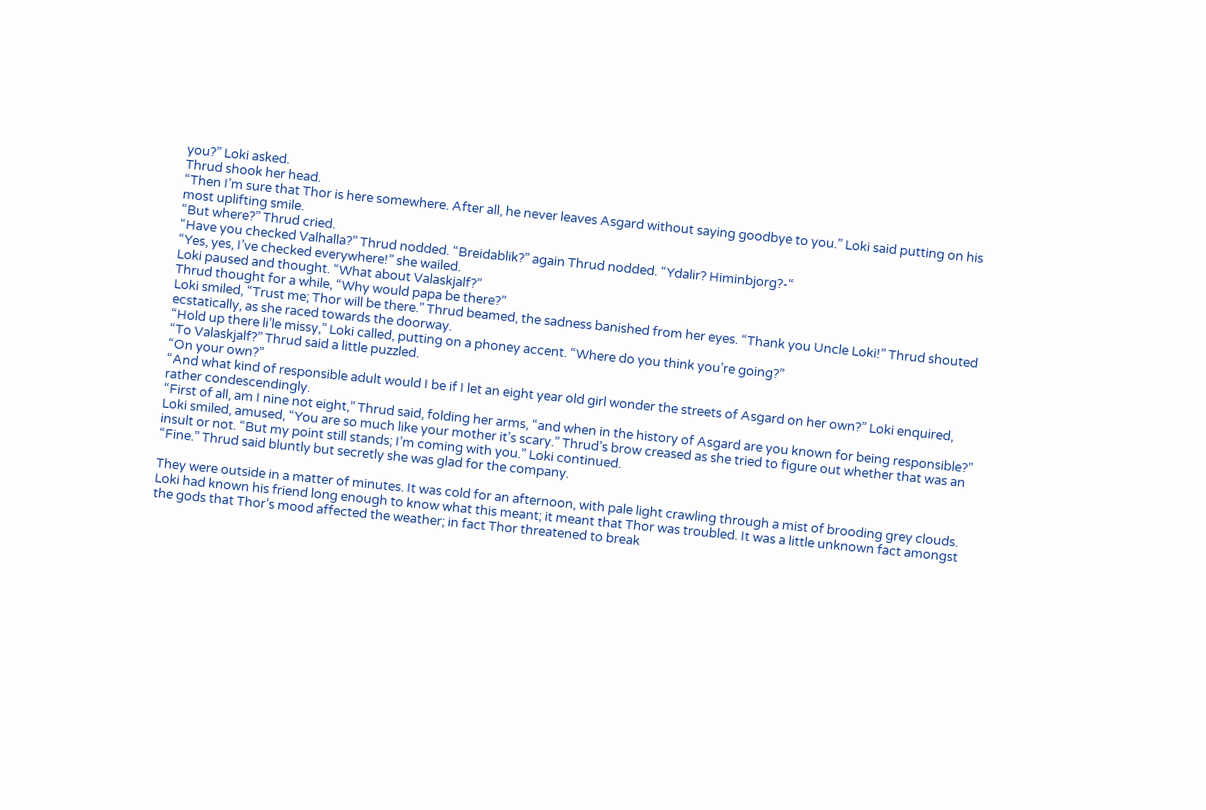you?” Loki asked.
Thrud shook her head.
“Then I’m sure that Thor is here somewhere. After all, he never leaves Asgard without saying goodbye to you.” Loki said putting on his most uplifting smile.
“But where?” Thrud cried.
“Have you checked Valhalla?” Thrud nodded. “Breidablik?” again Thrud nodded. “Ydalir? Himinbjorg?-“
“Yes, yes, I’ve checked everywhere!” she wailed.
Loki paused and thought. “What about Valaskjalf?”
Thrud thought for a while, “Why would papa be there?”
Loki smiled, “Trust me; Thor will be there.” Thrud beamed, the sadness banished from her eyes. “Thank you Uncle Loki!” Thrud shouted ecstatically, as she raced towards the doorway.
“Hold up there li’le missy,” Loki called, putting on a phoney accent. “Where do you think you’re going?”
“To Valaskjalf?” Thrud said a little puzzled.
“On your own?”
“And what kind of responsible adult would I be if I let an eight year old girl wonder the streets of Asgard on her own?” Loki enquired, rather condescendingly.
“First of all, am I nine not eight,” Thrud said, folding her arms, “and when in the history of Asgard are you known for being responsible?”
Loki smiled, amused, “You are so much like your mother it’s scary.” Thrud’s brow creased as she tried to figure out whether that was an insult or not. “But my point still stands; I’m coming with you.” Loki continued.
“Fine.” Thrud said bluntly but secretly she was glad for the company.

They were outside in a matter of minutes. It was cold for an afternoon, with pale light crawling through a mist of brooding grey clouds. Loki had known his friend long enough to know what this meant; it meant that Thor was troubled. It was a little unknown fact amongst the gods that Thor’s mood affected the weather; in fact Thor threatened to break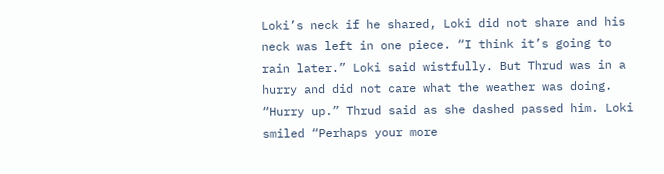Loki’s neck if he shared, Loki did not share and his neck was left in one piece. “I think it’s going to rain later.” Loki said wistfully. But Thrud was in a hurry and did not care what the weather was doing. “Hurry up.” Thrud said as she dashed passed him. Loki smiled “Perhaps your more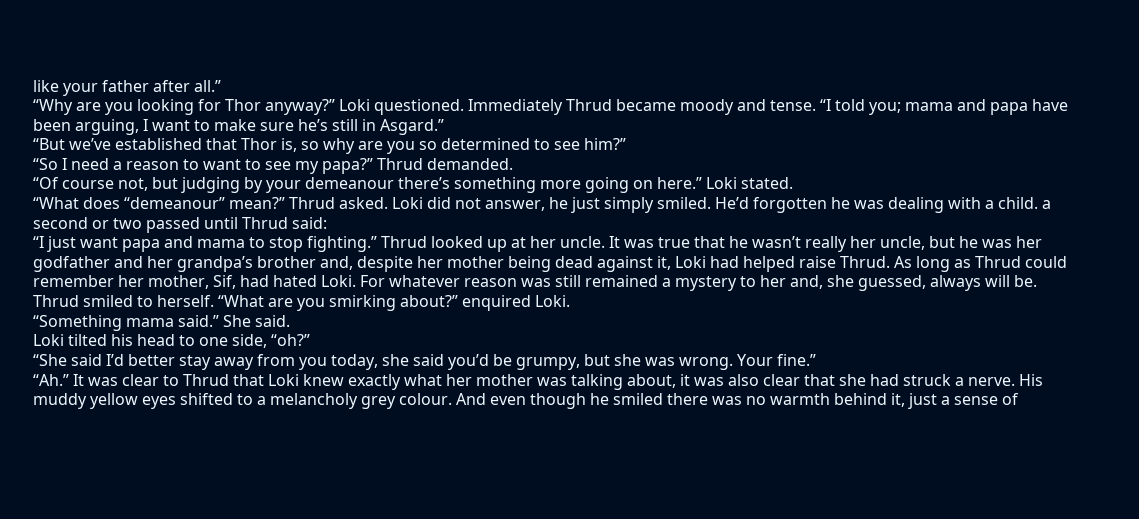like your father after all.”
“Why are you looking for Thor anyway?” Loki questioned. Immediately Thrud became moody and tense. “I told you; mama and papa have been arguing, I want to make sure he’s still in Asgard.”
“But we’ve established that Thor is, so why are you so determined to see him?”
“So I need a reason to want to see my papa?” Thrud demanded.
“Of course not, but judging by your demeanour there’s something more going on here.” Loki stated.
“What does “demeanour” mean?” Thrud asked. Loki did not answer, he just simply smiled. He’d forgotten he was dealing with a child. a second or two passed until Thrud said:
“I just want papa and mama to stop fighting.” Thrud looked up at her uncle. It was true that he wasn’t really her uncle, but he was her godfather and her grandpa’s brother and, despite her mother being dead against it, Loki had helped raise Thrud. As long as Thrud could remember her mother, Sif, had hated Loki. For whatever reason was still remained a mystery to her and, she guessed, always will be.
Thrud smiled to herself. “What are you smirking about?” enquired Loki.
“Something mama said.” She said.
Loki tilted his head to one side, “oh?”
“She said I’d better stay away from you today, she said you’d be grumpy, but she was wrong. Your fine.”
“Ah.” It was clear to Thrud that Loki knew exactly what her mother was talking about, it was also clear that she had struck a nerve. His muddy yellow eyes shifted to a melancholy grey colour. And even though he smiled there was no warmth behind it, just a sense of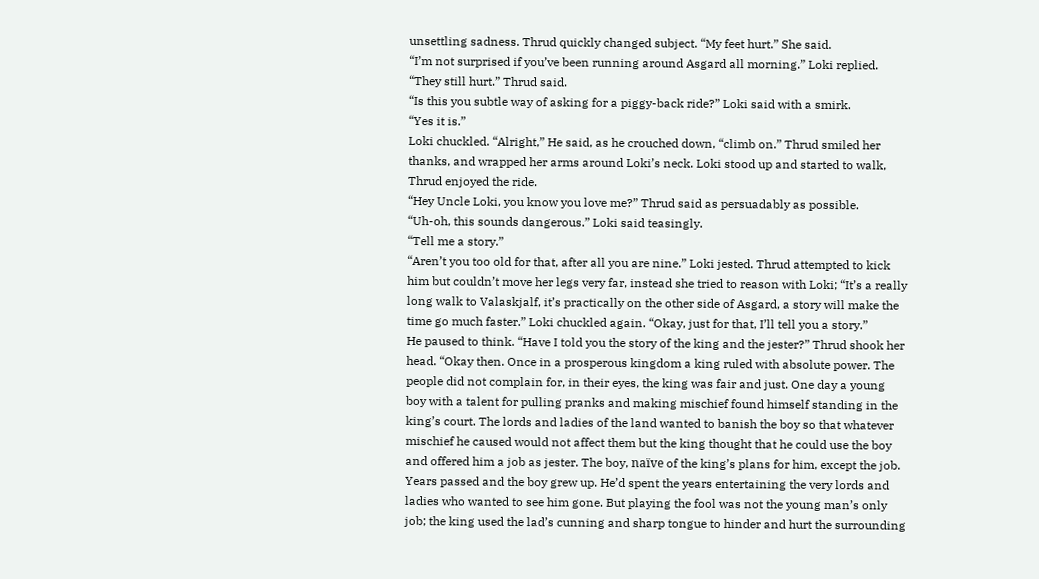unsettling sadness. Thrud quickly changed subject. “My feet hurt.” She said.
“I’m not surprised if you’ve been running around Asgard all morning.” Loki replied.
“They still hurt.” Thrud said.
“Is this you subtle way of asking for a piggy-back ride?” Loki said with a smirk.
“Yes it is.”
Loki chuckled. “Alright,” He said, as he crouched down, “climb on.” Thrud smiled her thanks, and wrapped her arms around Loki’s neck. Loki stood up and started to walk, Thrud enjoyed the ride.
“Hey Uncle Loki, you know you love me?” Thrud said as persuadably as possible.
“Uh-oh, this sounds dangerous.” Loki said teasingly.
“Tell me a story.”
“Aren’t you too old for that, after all you are nine.” Loki jested. Thrud attempted to kick him but couldn’t move her legs very far, instead she tried to reason with Loki; “It’s a really long walk to Valaskjalf, it’s practically on the other side of Asgard, a story will make the time go much faster.” Loki chuckled again. “Okay, just for that, I’ll tell you a story.”
He paused to think. “Have I told you the story of the king and the jester?” Thrud shook her head. “Okay then. Once in a prosperous kingdom a king ruled with absolute power. The people did not complain for, in their eyes, the king was fair and just. One day a young boy with a talent for pulling pranks and making mischief found himself standing in the king’s court. The lords and ladies of the land wanted to banish the boy so that whatever mischief he caused would not affect them but the king thought that he could use the boy and offered him a job as jester. The boy, naïve of the king’s plans for him, except the job. Years passed and the boy grew up. He’d spent the years entertaining the very lords and ladies who wanted to see him gone. But playing the fool was not the young man’s only job; the king used the lad’s cunning and sharp tongue to hinder and hurt the surrounding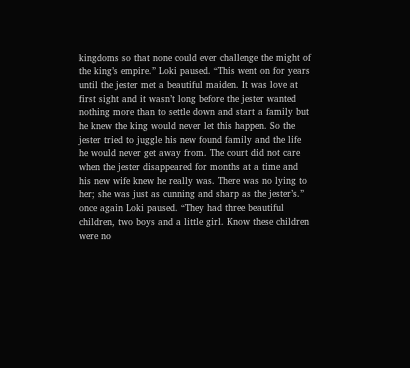kingdoms so that none could ever challenge the might of the king’s empire.” Loki paused. “This went on for years until the jester met a beautiful maiden. It was love at first sight and it wasn’t long before the jester wanted nothing more than to settle down and start a family but he knew the king would never let this happen. So the jester tried to juggle his new found family and the life he would never get away from. The court did not care when the jester disappeared for months at a time and his new wife knew he really was. There was no lying to her; she was just as cunning and sharp as the jester’s.” once again Loki paused. “They had three beautiful children, two boys and a little girl. Know these children were no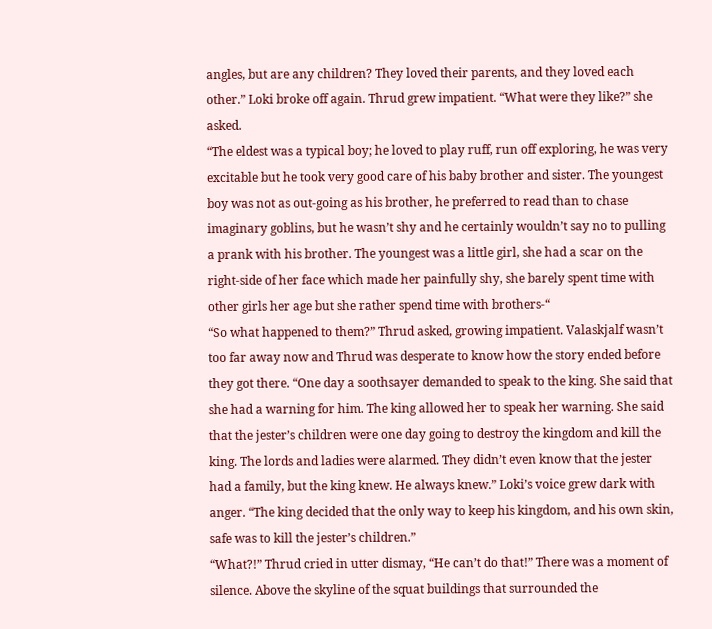angles, but are any children? They loved their parents, and they loved each other.” Loki broke off again. Thrud grew impatient. “What were they like?” she asked.
“The eldest was a typical boy; he loved to play ruff, run off exploring, he was very excitable but he took very good care of his baby brother and sister. The youngest boy was not as out-going as his brother, he preferred to read than to chase imaginary goblins, but he wasn’t shy and he certainly wouldn’t say no to pulling a prank with his brother. The youngest was a little girl, she had a scar on the right-side of her face which made her painfully shy, she barely spent time with other girls her age but she rather spend time with brothers-“
“So what happened to them?” Thrud asked, growing impatient. Valaskjalf wasn’t too far away now and Thrud was desperate to know how the story ended before they got there. “One day a soothsayer demanded to speak to the king. She said that she had a warning for him. The king allowed her to speak her warning. She said that the jester’s children were one day going to destroy the kingdom and kill the king. The lords and ladies were alarmed. They didn’t even know that the jester had a family, but the king knew. He always knew.” Loki’s voice grew dark with anger. “The king decided that the only way to keep his kingdom, and his own skin, safe was to kill the jester’s children.”
“What?!” Thrud cried in utter dismay, “He can’t do that!” There was a moment of silence. Above the skyline of the squat buildings that surrounded the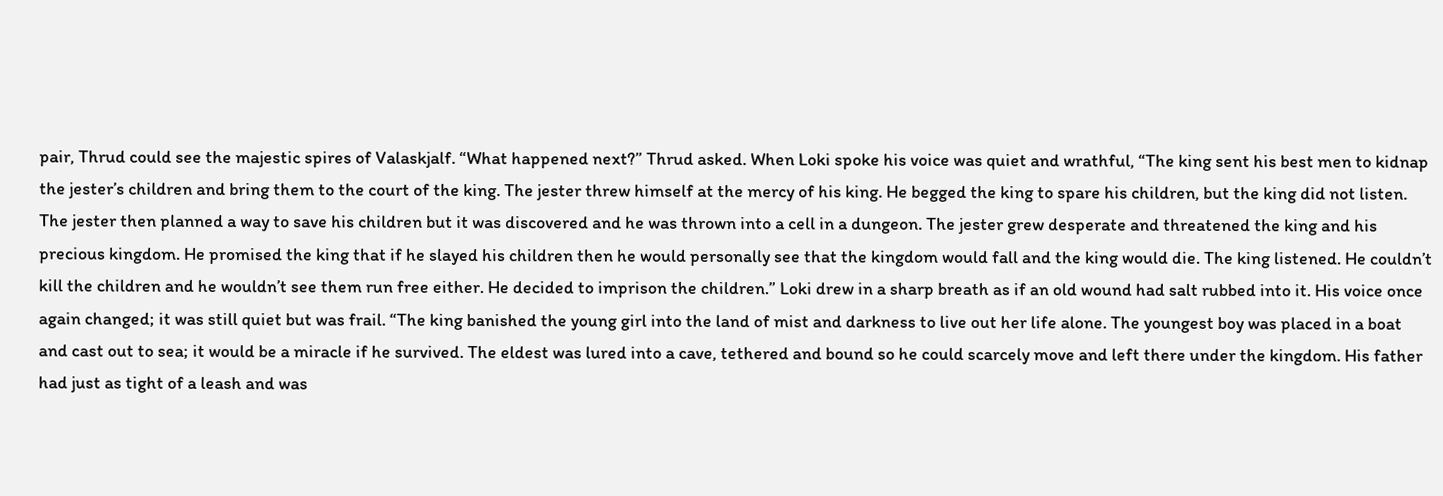pair, Thrud could see the majestic spires of Valaskjalf. “What happened next?” Thrud asked. When Loki spoke his voice was quiet and wrathful, “The king sent his best men to kidnap the jester’s children and bring them to the court of the king. The jester threw himself at the mercy of his king. He begged the king to spare his children, but the king did not listen. The jester then planned a way to save his children but it was discovered and he was thrown into a cell in a dungeon. The jester grew desperate and threatened the king and his precious kingdom. He promised the king that if he slayed his children then he would personally see that the kingdom would fall and the king would die. The king listened. He couldn’t kill the children and he wouldn’t see them run free either. He decided to imprison the children.” Loki drew in a sharp breath as if an old wound had salt rubbed into it. His voice once again changed; it was still quiet but was frail. “The king banished the young girl into the land of mist and darkness to live out her life alone. The youngest boy was placed in a boat and cast out to sea; it would be a miracle if he survived. The eldest was lured into a cave, tethered and bound so he could scarcely move and left there under the kingdom. His father had just as tight of a leash and was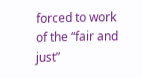forced to work of the “fair and just”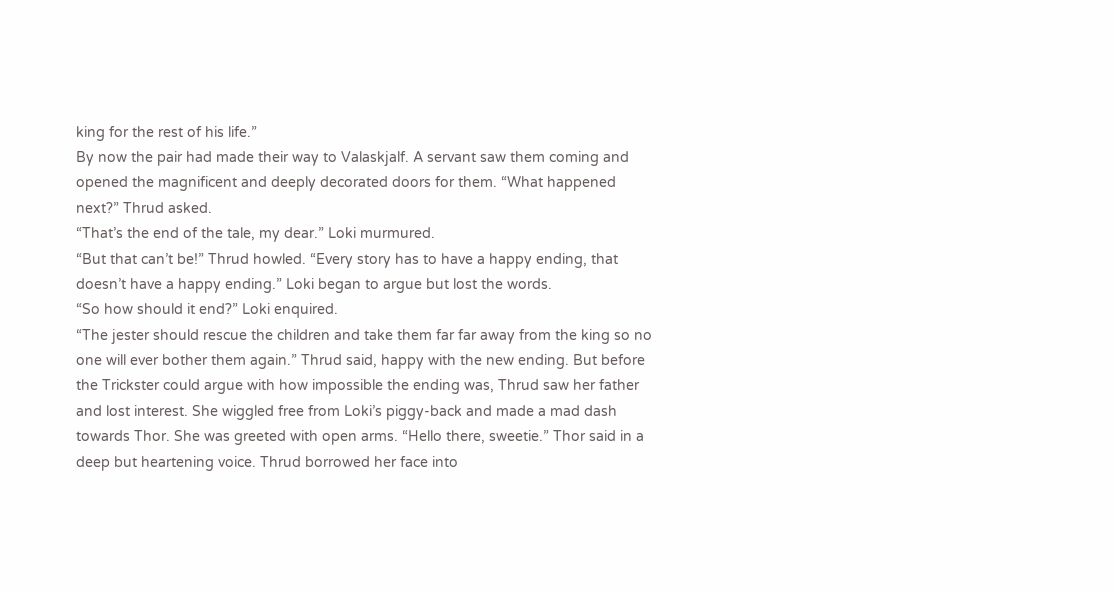king for the rest of his life.”
By now the pair had made their way to Valaskjalf. A servant saw them coming and opened the magnificent and deeply decorated doors for them. “What happened next?” Thrud asked.
“That’s the end of the tale, my dear.” Loki murmured.
“But that can’t be!” Thrud howled. “Every story has to have a happy ending, that doesn’t have a happy ending.” Loki began to argue but lost the words.
“So how should it end?” Loki enquired.
“The jester should rescue the children and take them far far away from the king so no one will ever bother them again.” Thrud said, happy with the new ending. But before the Trickster could argue with how impossible the ending was, Thrud saw her father and lost interest. She wiggled free from Loki’s piggy-back and made a mad dash towards Thor. She was greeted with open arms. “Hello there, sweetie.” Thor said in a deep but heartening voice. Thrud borrowed her face into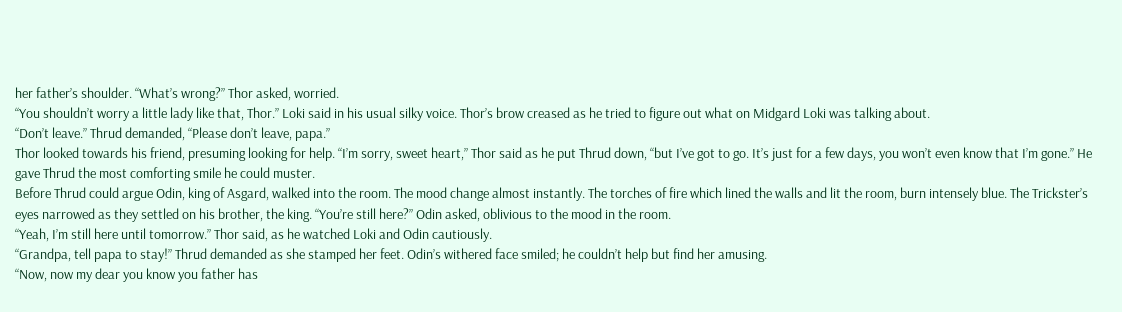her father’s shoulder. “What’s wrong?” Thor asked, worried.
“You shouldn’t worry a little lady like that, Thor.” Loki said in his usual silky voice. Thor’s brow creased as he tried to figure out what on Midgard Loki was talking about.
“Don’t leave.” Thrud demanded, “Please don’t leave, papa.”
Thor looked towards his friend, presuming looking for help. “I’m sorry, sweet heart,” Thor said as he put Thrud down, “but I’ve got to go. It’s just for a few days, you won’t even know that I’m gone.” He gave Thrud the most comforting smile he could muster.
Before Thrud could argue Odin, king of Asgard, walked into the room. The mood change almost instantly. The torches of fire which lined the walls and lit the room, burn intensely blue. The Trickster’s eyes narrowed as they settled on his brother, the king. “You’re still here?” Odin asked, oblivious to the mood in the room.
“Yeah, I’m still here until tomorrow.” Thor said, as he watched Loki and Odin cautiously.
“Grandpa, tell papa to stay!” Thrud demanded as she stamped her feet. Odin’s withered face smiled; he couldn’t help but find her amusing.
“Now, now my dear you know you father has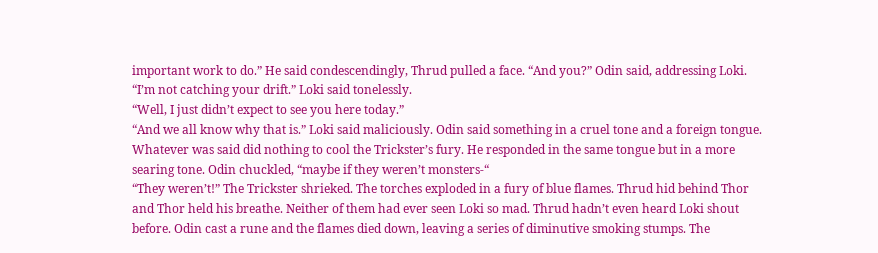important work to do.” He said condescendingly, Thrud pulled a face. “And you?” Odin said, addressing Loki.
“I’m not catching your drift.” Loki said tonelessly.
“Well, I just didn’t expect to see you here today.”
“And we all know why that is.” Loki said maliciously. Odin said something in a cruel tone and a foreign tongue. Whatever was said did nothing to cool the Trickster’s fury. He responded in the same tongue but in a more searing tone. Odin chuckled, “maybe if they weren’t monsters-“
“They weren’t!” The Trickster shrieked. The torches exploded in a fury of blue flames. Thrud hid behind Thor and Thor held his breathe. Neither of them had ever seen Loki so mad. Thrud hadn’t even heard Loki shout before. Odin cast a rune and the flames died down, leaving a series of diminutive smoking stumps. The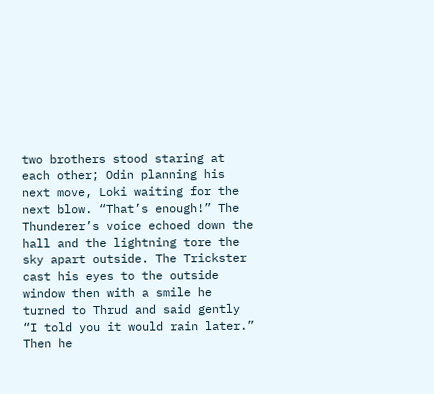two brothers stood staring at each other; Odin planning his next move, Loki waiting for the next blow. “That’s enough!” The Thunderer’s voice echoed down the hall and the lightning tore the sky apart outside. The Trickster cast his eyes to the outside window then with a smile he turned to Thrud and said gently “I told you it would rain later.” Then he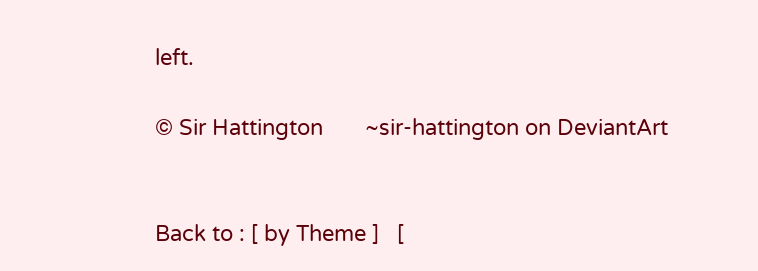left.

© Sir Hattington       ~sir-hattington on DeviantArt


Back to : [ by Theme ]   [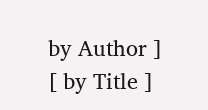by Author ]   [ by Title ]